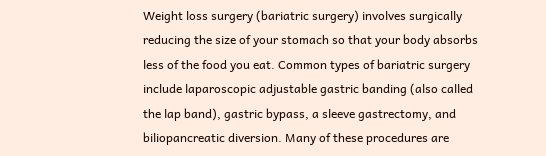Weight loss surgery (bariatric surgery) involves surgically reducing the size of your stomach so that your body absorbs less of the food you eat. Common types of bariatric surgery include laparoscopic adjustable gastric banding (also called the lap band), gastric bypass, a sleeve gastrectomy, and biliopancreatic diversion. Many of these procedures are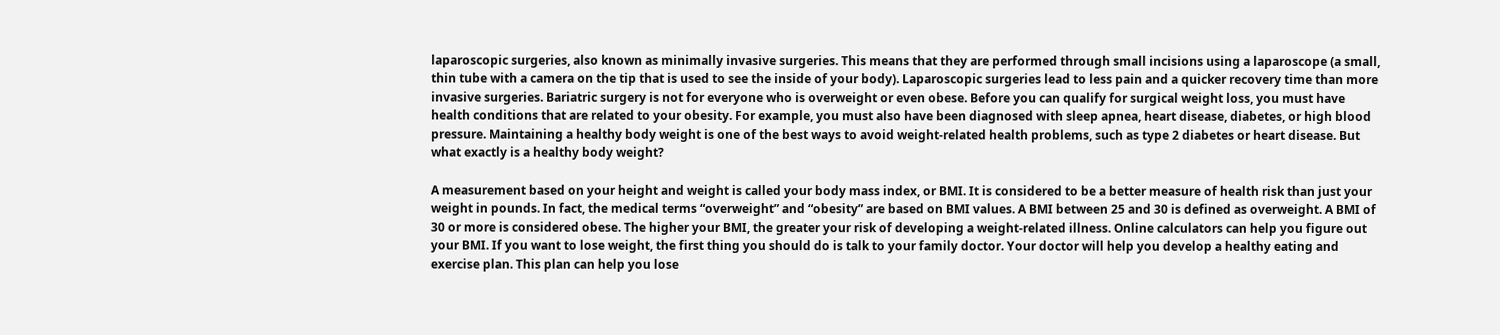laparoscopic surgeries, also known as minimally invasive surgeries. This means that they are performed through small incisions using a laparoscope (a small, thin tube with a camera on the tip that is used to see the inside of your body). Laparoscopic surgeries lead to less pain and a quicker recovery time than more invasive surgeries. Bariatric surgery is not for everyone who is overweight or even obese. Before you can qualify for surgical weight loss, you must have health conditions that are related to your obesity. For example, you must also have been diagnosed with sleep apnea, heart disease, diabetes, or high blood pressure. Maintaining a healthy body weight is one of the best ways to avoid weight-related health problems, such as type 2 diabetes or heart disease. But what exactly is a healthy body weight?

A measurement based on your height and weight is called your body mass index, or BMI. It is considered to be a better measure of health risk than just your weight in pounds. In fact, the medical terms “overweight” and “obesity” are based on BMI values. A BMI between 25 and 30 is defined as overweight. A BMI of 30 or more is considered obese. The higher your BMI, the greater your risk of developing a weight-related illness. Online calculators can help you figure out your BMI. If you want to lose weight, the first thing you should do is talk to your family doctor. Your doctor will help you develop a healthy eating and exercise plan. This plan can help you lose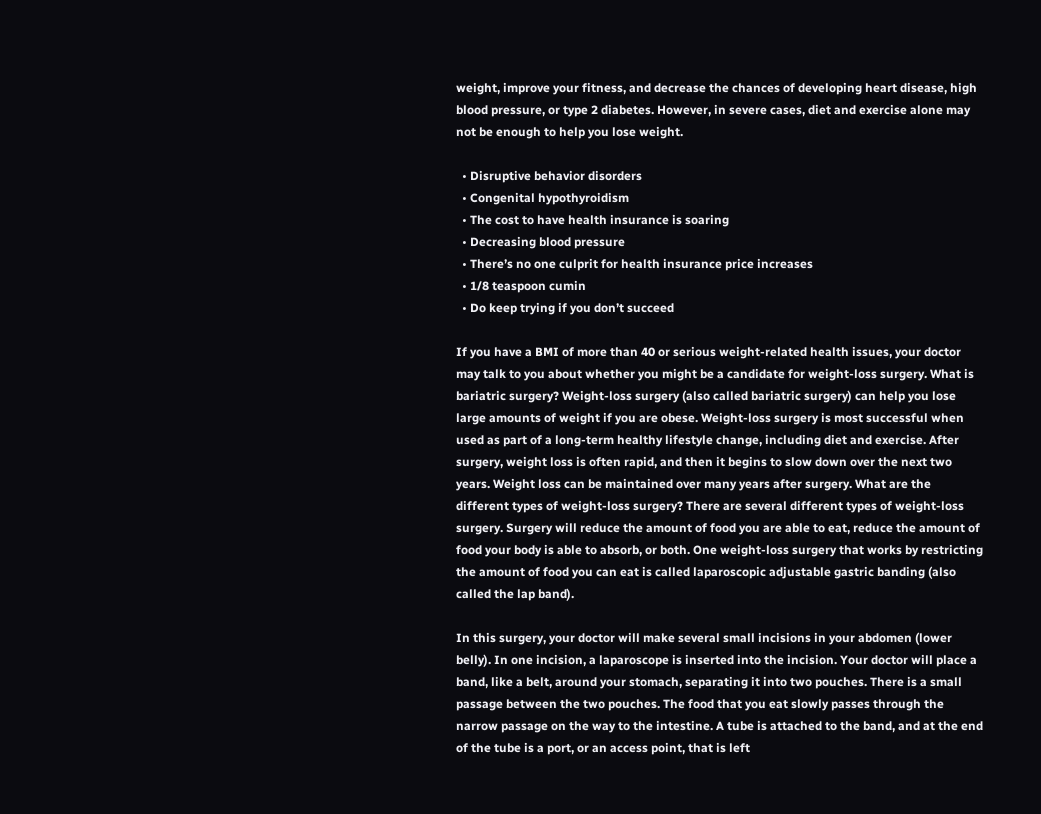weight, improve your fitness, and decrease the chances of developing heart disease, high blood pressure, or type 2 diabetes. However, in severe cases, diet and exercise alone may not be enough to help you lose weight.

  • Disruptive behavior disorders
  • Congenital hypothyroidism
  • The cost to have health insurance is soaring
  • Decreasing blood pressure
  • There’s no one culprit for health insurance price increases
  • 1/8 teaspoon cumin
  • Do keep trying if you don’t succeed

If you have a BMI of more than 40 or serious weight-related health issues, your doctor may talk to you about whether you might be a candidate for weight-loss surgery. What is bariatric surgery? Weight-loss surgery (also called bariatric surgery) can help you lose large amounts of weight if you are obese. Weight-loss surgery is most successful when used as part of a long-term healthy lifestyle change, including diet and exercise. After surgery, weight loss is often rapid, and then it begins to slow down over the next two years. Weight loss can be maintained over many years after surgery. What are the different types of weight-loss surgery? There are several different types of weight-loss surgery. Surgery will reduce the amount of food you are able to eat, reduce the amount of food your body is able to absorb, or both. One weight-loss surgery that works by restricting the amount of food you can eat is called laparoscopic adjustable gastric banding (also called the lap band).

In this surgery, your doctor will make several small incisions in your abdomen (lower belly). In one incision, a laparoscope is inserted into the incision. Your doctor will place a band, like a belt, around your stomach, separating it into two pouches. There is a small passage between the two pouches. The food that you eat slowly passes through the narrow passage on the way to the intestine. A tube is attached to the band, and at the end of the tube is a port, or an access point, that is left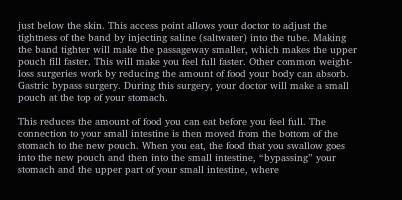just below the skin. This access point allows your doctor to adjust the tightness of the band by injecting saline (saltwater) into the tube. Making the band tighter will make the passageway smaller, which makes the upper pouch fill faster. This will make you feel full faster. Other common weight-loss surgeries work by reducing the amount of food your body can absorb. Gastric bypass surgery. During this surgery, your doctor will make a small pouch at the top of your stomach.

This reduces the amount of food you can eat before you feel full. The connection to your small intestine is then moved from the bottom of the stomach to the new pouch. When you eat, the food that you swallow goes into the new pouch and then into the small intestine, “bypassing” your stomach and the upper part of your small intestine, where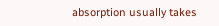absorption usually takes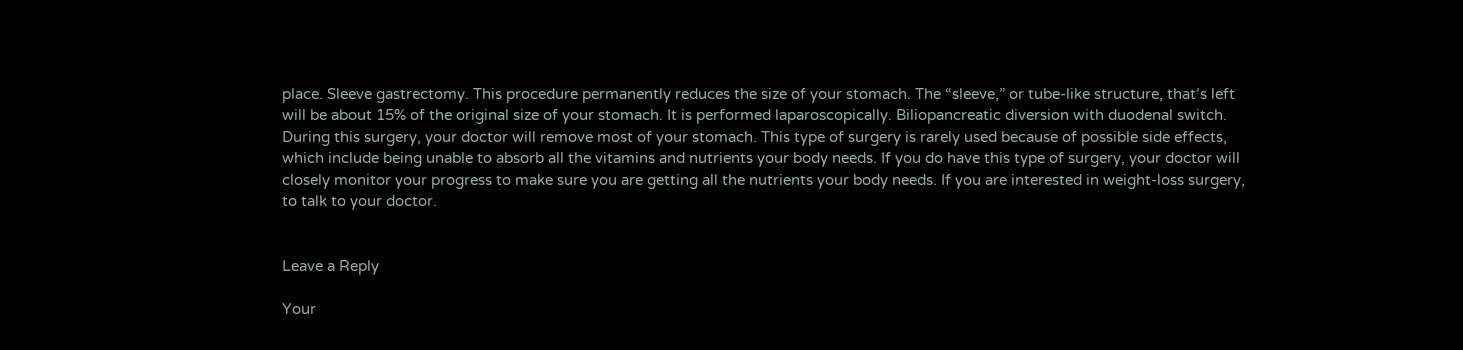place. Sleeve gastrectomy. This procedure permanently reduces the size of your stomach. The “sleeve,” or tube-like structure, that’s left will be about 15% of the original size of your stomach. It is performed laparoscopically. Biliopancreatic diversion with duodenal switch. During this surgery, your doctor will remove most of your stomach. This type of surgery is rarely used because of possible side effects, which include being unable to absorb all the vitamins and nutrients your body needs. If you do have this type of surgery, your doctor will closely monitor your progress to make sure you are getting all the nutrients your body needs. If you are interested in weight-loss surgery, to talk to your doctor.


Leave a Reply

Your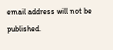email address will not be published.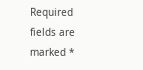Required fields are marked *